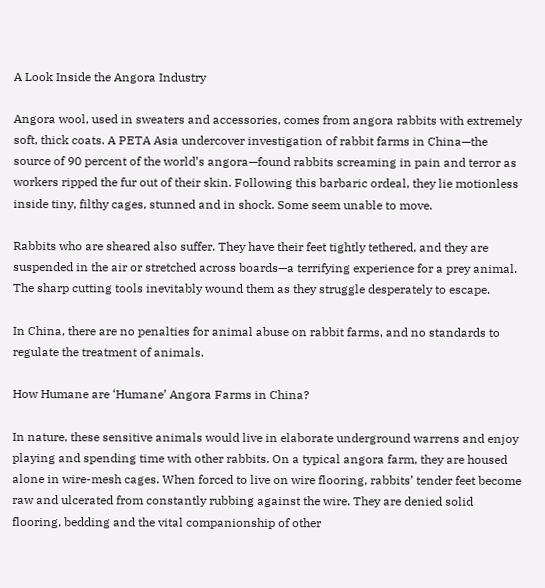A Look Inside the Angora Industry

Angora wool, used in sweaters and accessories, comes from angora rabbits with extremely soft, thick coats. A PETA Asia undercover investigation of rabbit farms in China—the source of 90 percent of the world’s angora—found rabbits screaming in pain and terror as workers ripped the fur out of their skin. Following this barbaric ordeal, they lie motionless inside tiny, filthy cages, stunned and in shock. Some seem unable to move.

Rabbits who are sheared also suffer. They have their feet tightly tethered, and they are suspended in the air or stretched across boards—a terrifying experience for a prey animal. The sharp cutting tools inevitably wound them as they struggle desperately to escape.

In China, there are no penalties for animal abuse on rabbit farms, and no standards to regulate the treatment of animals.

How Humane are ‘Humane’ Angora Farms in China?

In nature, these sensitive animals would live in elaborate underground warrens and enjoy playing and spending time with other rabbits. On a typical angora farm, they are housed alone in wire-mesh cages. When forced to live on wire flooring, rabbits’ tender feet become raw and ulcerated from constantly rubbing against the wire. They are denied solid flooring, bedding and the vital companionship of other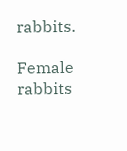rabbits.

Female rabbits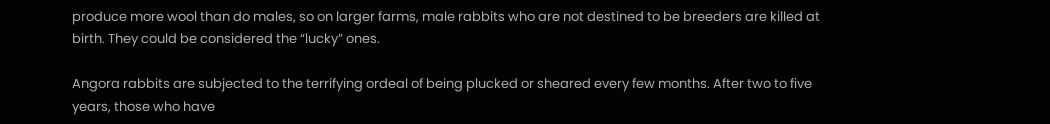produce more wool than do males, so on larger farms, male rabbits who are not destined to be breeders are killed at birth. They could be considered the “lucky” ones.

Angora rabbits are subjected to the terrifying ordeal of being plucked or sheared every few months. After two to five years, those who have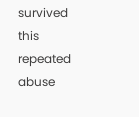survived this repeated abuse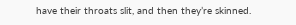have their throats slit, and then they’re skinned.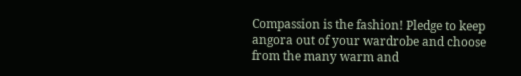Compassion is the fashion! Pledge to keep angora out of your wardrobe and choose from the many warm and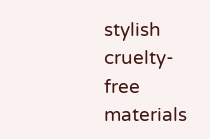stylish cruelty-free materials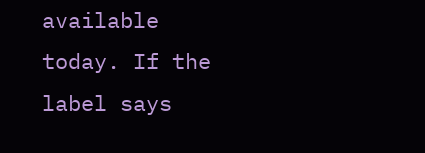available today. If the label says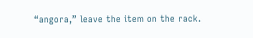“angora,” leave the item on the rack.